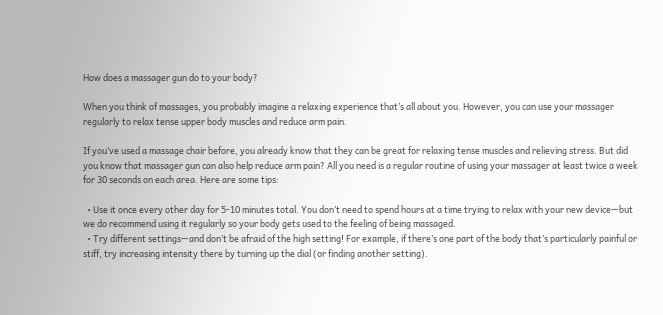How does a massager gun do to your body?

When you think of massages, you probably imagine a relaxing experience that’s all about you. However, you can use your massager regularly to relax tense upper body muscles and reduce arm pain.

If you’ve used a massage chair before, you already know that they can be great for relaxing tense muscles and relieving stress. But did you know that massager gun can also help reduce arm pain? All you need is a regular routine of using your massager at least twice a week for 30 seconds on each area. Here are some tips:

  • Use it once every other day for 5-10 minutes total. You don’t need to spend hours at a time trying to relax with your new device—but we do recommend using it regularly so your body gets used to the feeling of being massaged.
  • Try different settings—and don’t be afraid of the high setting! For example, if there’s one part of the body that’s particularly painful or stiff, try increasing intensity there by turning up the dial (or finding another setting).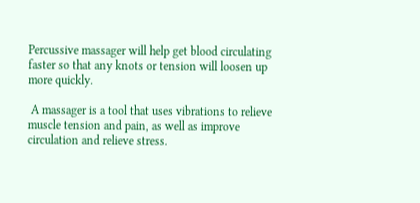Percussive massager will help get blood circulating faster so that any knots or tension will loosen up more quickly.

 A massager is a tool that uses vibrations to relieve muscle tension and pain, as well as improve circulation and relieve stress.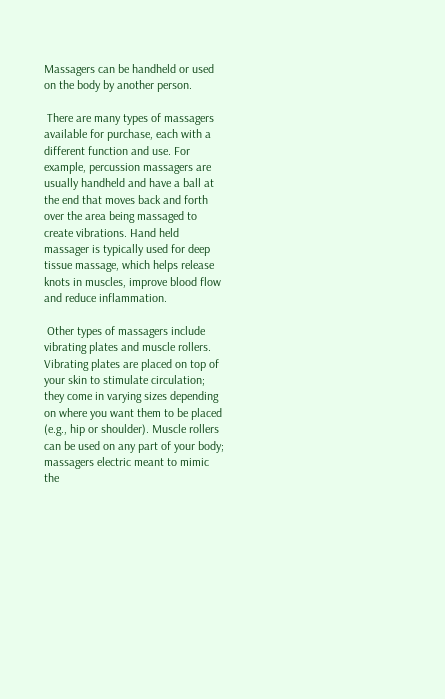Massagers can be handheld or used on the body by another person.

 There are many types of massagers available for purchase, each with a different function and use. For example, percussion massagers are usually handheld and have a ball at the end that moves back and forth over the area being massaged to create vibrations. Hand held massager is typically used for deep tissue massage, which helps release knots in muscles, improve blood flow and reduce inflammation.

 Other types of massagers include vibrating plates and muscle rollers. Vibrating plates are placed on top of your skin to stimulate circulation; they come in varying sizes depending on where you want them to be placed (e.g., hip or shoulder). Muscle rollers can be used on any part of your body; massagers electric meant to mimic the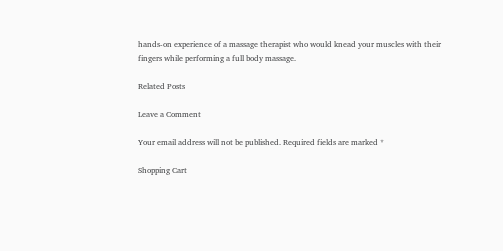hands-on experience of a massage therapist who would knead your muscles with their fingers while performing a full body massage.

Related Posts

Leave a Comment

Your email address will not be published. Required fields are marked *

Shopping Cart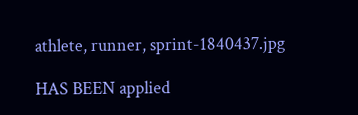athlete, runner, sprint-1840437.jpg

HAS BEEN applied